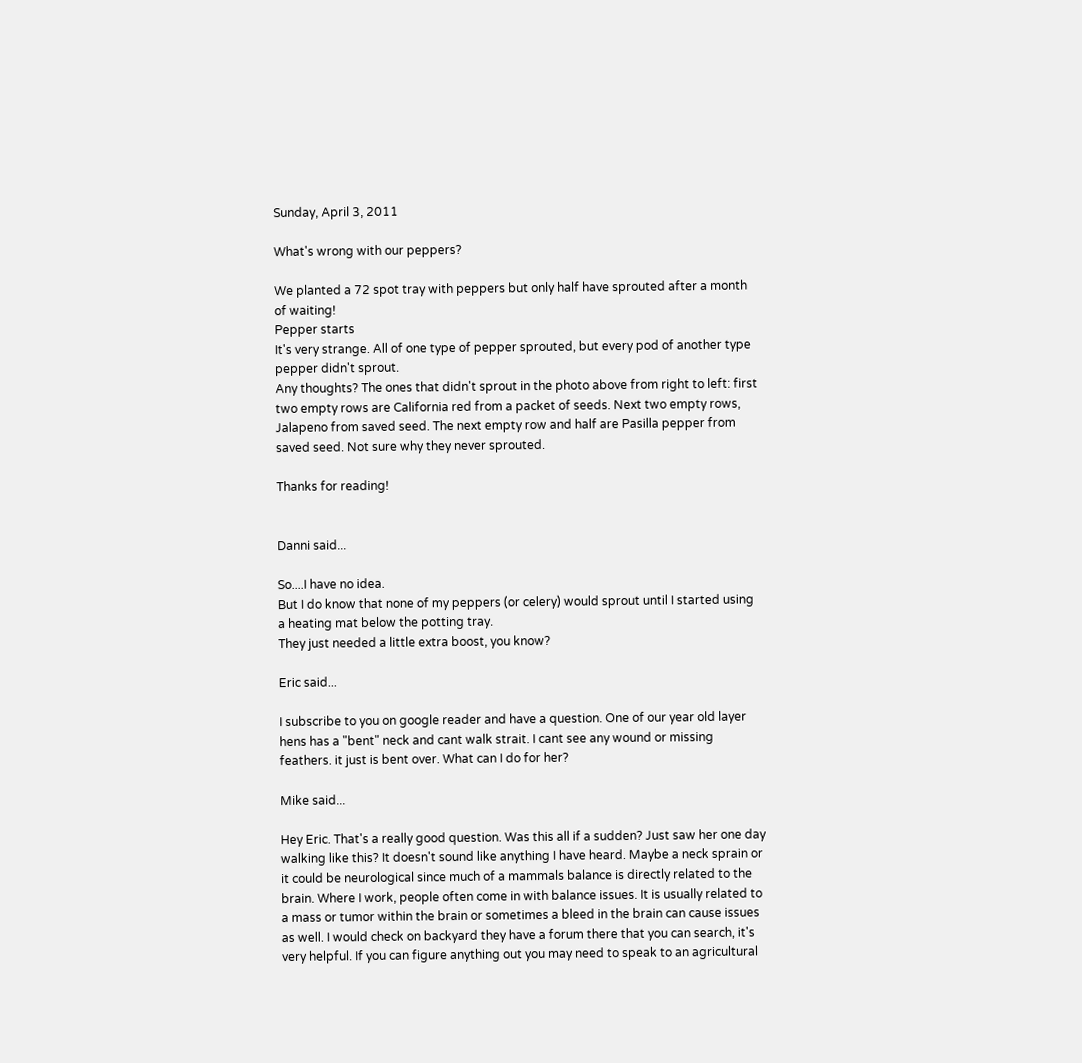Sunday, April 3, 2011

What's wrong with our peppers?

We planted a 72 spot tray with peppers but only half have sprouted after a month of waiting!
Pepper starts
It's very strange. All of one type of pepper sprouted, but every pod of another type pepper didn't sprout.
Any thoughts? The ones that didn't sprout in the photo above from right to left: first two empty rows are California red from a packet of seeds. Next two empty rows, Jalapeno from saved seed. The next empty row and half are Pasilla pepper from saved seed. Not sure why they never sprouted.

Thanks for reading!


Danni said...

So....I have no idea.
But I do know that none of my peppers (or celery) would sprout until I started using a heating mat below the potting tray.
They just needed a little extra boost, you know?

Eric said...

I subscribe to you on google reader and have a question. One of our year old layer hens has a "bent" neck and cant walk strait. I cant see any wound or missing feathers. it just is bent over. What can I do for her?

Mike said...

Hey Eric. That's a really good question. Was this all if a sudden? Just saw her one day walking like this? It doesn't sound like anything I have heard. Maybe a neck sprain or it could be neurological since much of a mammals balance is directly related to the brain. Where I work, people often come in with balance issues. It is usually related to a mass or tumor within the brain or sometimes a bleed in the brain can cause issues as well. I would check on backyard they have a forum there that you can search, it's very helpful. If you can figure anything out you may need to speak to an agricultural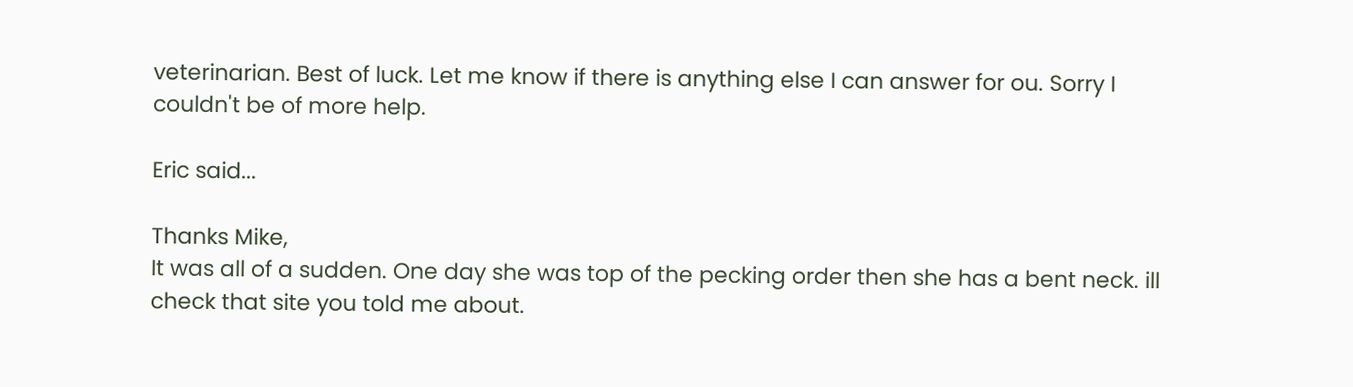veterinarian. Best of luck. Let me know if there is anything else I can answer for ou. Sorry I couldn't be of more help.

Eric said...

Thanks Mike,
It was all of a sudden. One day she was top of the pecking order then she has a bent neck. ill check that site you told me about.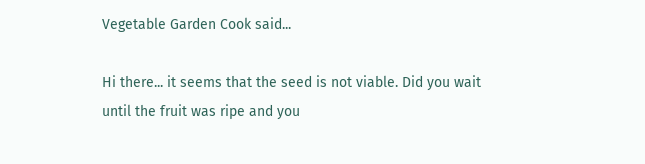Vegetable Garden Cook said...

Hi there... it seems that the seed is not viable. Did you wait until the fruit was ripe and you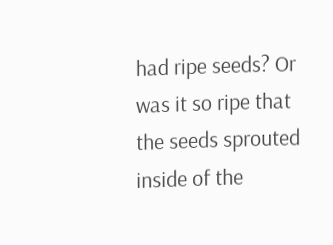had ripe seeds? Or was it so ripe that the seeds sprouted inside of the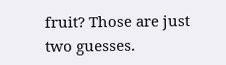fruit? Those are just two guesses.